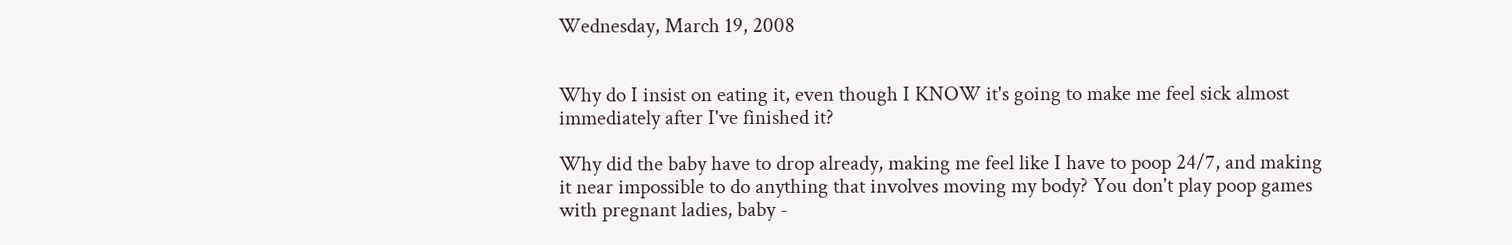Wednesday, March 19, 2008


Why do I insist on eating it, even though I KNOW it's going to make me feel sick almost immediately after I've finished it?

Why did the baby have to drop already, making me feel like I have to poop 24/7, and making it near impossible to do anything that involves moving my body? You don't play poop games with pregnant ladies, baby -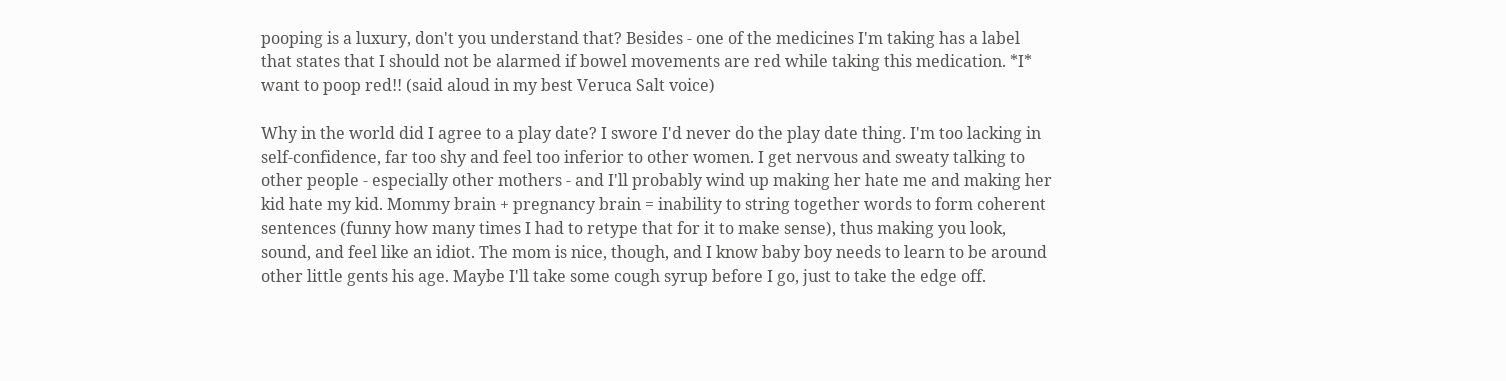pooping is a luxury, don't you understand that? Besides - one of the medicines I'm taking has a label that states that I should not be alarmed if bowel movements are red while taking this medication. *I* want to poop red!! (said aloud in my best Veruca Salt voice)

Why in the world did I agree to a play date? I swore I'd never do the play date thing. I'm too lacking in self-confidence, far too shy and feel too inferior to other women. I get nervous and sweaty talking to other people - especially other mothers - and I'll probably wind up making her hate me and making her kid hate my kid. Mommy brain + pregnancy brain = inability to string together words to form coherent sentences (funny how many times I had to retype that for it to make sense), thus making you look, sound, and feel like an idiot. The mom is nice, though, and I know baby boy needs to learn to be around other little gents his age. Maybe I'll take some cough syrup before I go, just to take the edge off.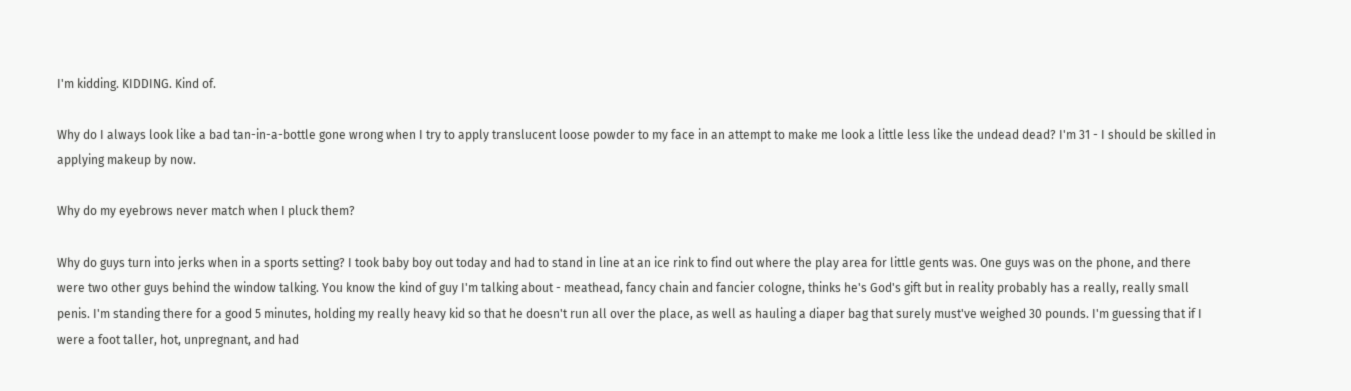I'm kidding. KIDDING. Kind of.

Why do I always look like a bad tan-in-a-bottle gone wrong when I try to apply translucent loose powder to my face in an attempt to make me look a little less like the undead dead? I'm 31 - I should be skilled in applying makeup by now.

Why do my eyebrows never match when I pluck them?

Why do guys turn into jerks when in a sports setting? I took baby boy out today and had to stand in line at an ice rink to find out where the play area for little gents was. One guys was on the phone, and there were two other guys behind the window talking. You know the kind of guy I'm talking about - meathead, fancy chain and fancier cologne, thinks he's God's gift but in reality probably has a really, really small penis. I'm standing there for a good 5 minutes, holding my really heavy kid so that he doesn't run all over the place, as well as hauling a diaper bag that surely must've weighed 30 pounds. I'm guessing that if I were a foot taller, hot, unpregnant, and had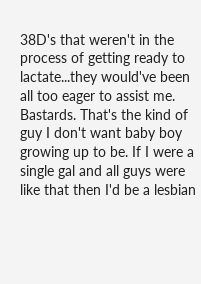38D's that weren't in the process of getting ready to lactate...they would've been all too eager to assist me. Bastards. That's the kind of guy I don't want baby boy growing up to be. If I were a single gal and all guys were like that then I'd be a lesbian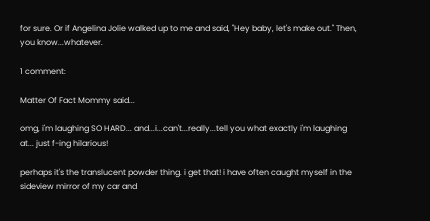for sure. Or if Angelina Jolie walked up to me and said, "Hey baby, let's make out." Then, you know...whatever.

1 comment:

Matter Of Fact Mommy said...

omg, i'm laughing SO HARD... and...i...can't...really...tell you what exactly i'm laughing at... just f-ing hilarious!

perhaps it's the translucent powder thing. i get that! i have often caught myself in the sideview mirror of my car and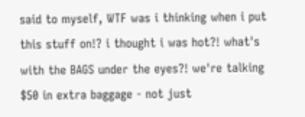said to myself, WTF was i thinking when i put this stuff on!? i thought i was hot?! what's with the BAGS under the eyes?! we're talking $50 in extra baggage - not just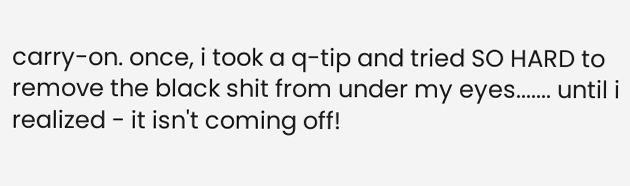carry-on. once, i took a q-tip and tried SO HARD to remove the black shit from under my eyes....... until i realized - it isn't coming off!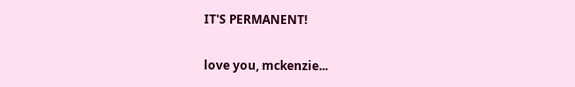IT'S PERMANENT!

love you, mckenzie...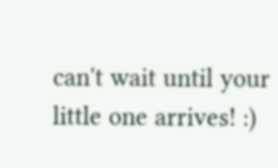can't wait until your little one arrives! :)